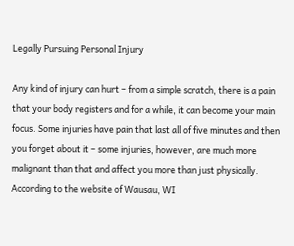Legally Pursuing Personal Injury

Any kind of injury can hurt – from a simple scratch, there is a pain that your body registers and for a while, it can become your main focus. Some injuries have pain that last all of five minutes and then you forget about it – some injuries, however, are much more malignant than that and affect you more than just physically. According to the website of Wausau, WI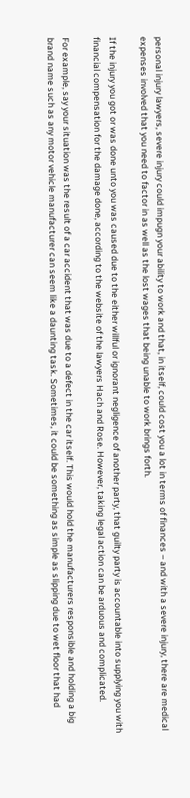personal injury lawyers, severe injury could impugn your ability to work and that, in itself, could cost you a lot in terms of finances – and with a severe injury, there are medical expenses involved that you need to factor in as well as the lost wages that being unable to work brings forth.

If the injury you got or was done unto you was caused due to the either willful or ignorant negligence of another party, that guilty party is accountable into supplying you with financial compensation for the damage done, according to the website of the lawyers Hach and Rose. However, taking legal action can be arduous and complicated.

For example, say your situation was the result of a car accident that was due to a defect in the car itself. This would hold the manufacturers responsible and holding a big brand name such as any motor vehicle manufacturer can seem like a daunting task. Sometimes, it could be something as simple as slipping due to wet floor that had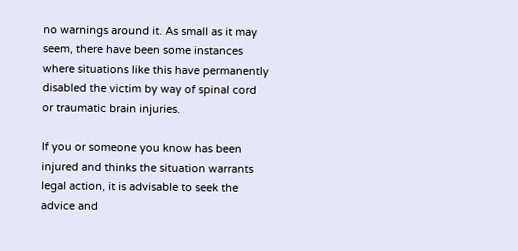no warnings around it. As small as it may seem, there have been some instances where situations like this have permanently disabled the victim by way of spinal cord or traumatic brain injuries.

If you or someone you know has been injured and thinks the situation warrants legal action, it is advisable to seek the advice and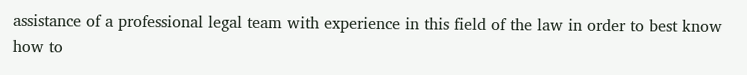assistance of a professional legal team with experience in this field of the law in order to best know how to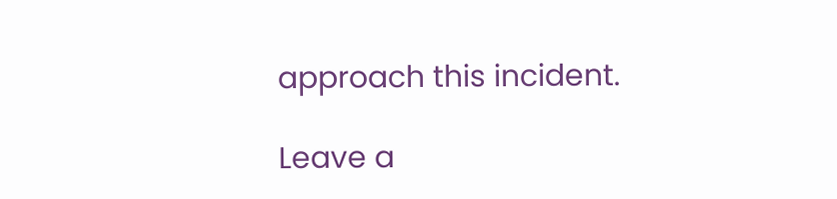approach this incident.

Leave a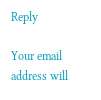Reply

Your email address will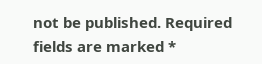not be published. Required fields are marked *